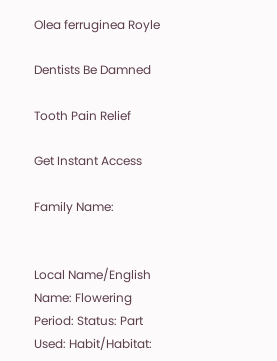Olea ferruginea Royle

Dentists Be Damned

Tooth Pain Relief

Get Instant Access

Family Name:


Local Name/English Name: Flowering Period: Status: Part Used: Habit/Habitat: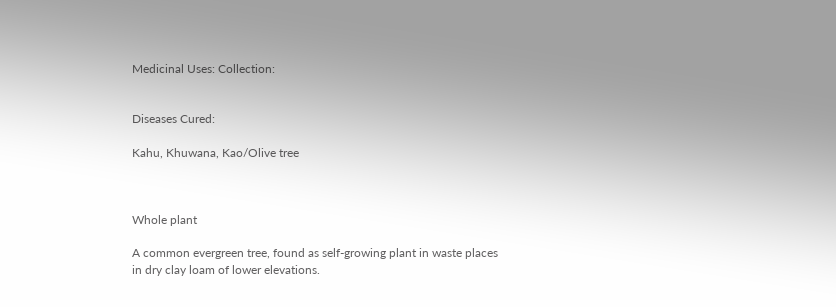Medicinal Uses: Collection:


Diseases Cured:

Kahu, Khuwana, Kao/Olive tree



Whole plant

A common evergreen tree, found as self-growing plant in waste places in dry clay loam of lower elevations.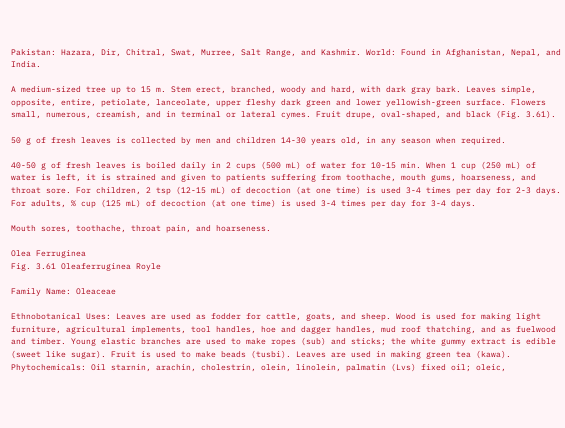Pakistan: Hazara, Dir, Chitral, Swat, Murree, Salt Range, and Kashmir. World: Found in Afghanistan, Nepal, and India.

A medium-sized tree up to 15 m. Stem erect, branched, woody and hard, with dark gray bark. Leaves simple, opposite, entire, petiolate, lanceolate, upper fleshy dark green and lower yellowish-green surface. Flowers small, numerous, creamish, and in terminal or lateral cymes. Fruit drupe, oval-shaped, and black (Fig. 3.61).

50 g of fresh leaves is collected by men and children 14-30 years old, in any season when required.

40-50 g of fresh leaves is boiled daily in 2 cups (500 mL) of water for 10-15 min. When 1 cup (250 mL) of water is left, it is strained and given to patients suffering from toothache, mouth gums, hoarseness, and throat sore. For children, 2 tsp (12-15 mL) of decoction (at one time) is used 3-4 times per day for 2-3 days. For adults, % cup (125 mL) of decoction (at one time) is used 3-4 times per day for 3-4 days.

Mouth sores, toothache, throat pain, and hoarseness.

Olea Ferruginea
Fig. 3.61 Oleaferruginea Royle

Family Name: Oleaceae

Ethnobotanical Uses: Leaves are used as fodder for cattle, goats, and sheep. Wood is used for making light furniture, agricultural implements, tool handles, hoe and dagger handles, mud roof thatching, and as fuelwood and timber. Young elastic branches are used to make ropes (sub) and sticks; the white gummy extract is edible (sweet like sugar). Fruit is used to make beads (tusbi). Leaves are used in making green tea (kawa). Phytochemicals: Oil starnin, arachin, cholestrin, olein, linolein, palmatin (Lvs) fixed oil; oleic,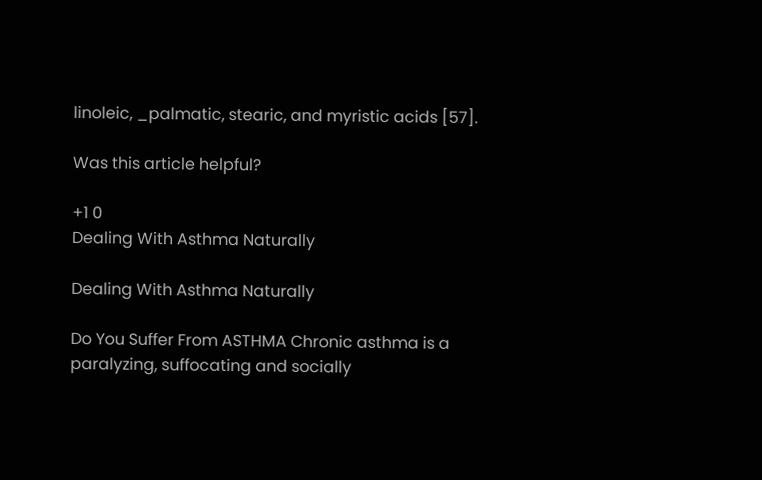linoleic, _palmatic, stearic, and myristic acids [57].

Was this article helpful?

+1 0
Dealing With Asthma Naturally

Dealing With Asthma Naturally

Do You Suffer From ASTHMA Chronic asthma is a paralyzing, suffocating and socially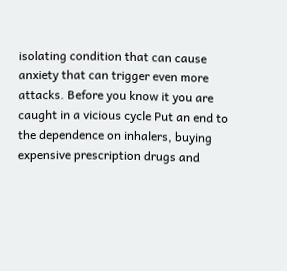isolating condition that can cause anxiety that can trigger even more attacks. Before you know it you are caught in a vicious cycle Put an end to the dependence on inhalers, buying expensive prescription drugs and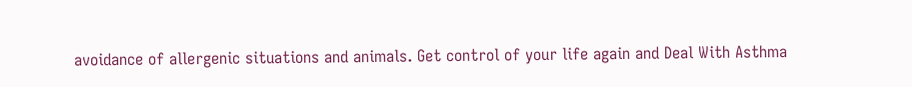avoidance of allergenic situations and animals. Get control of your life again and Deal With Asthma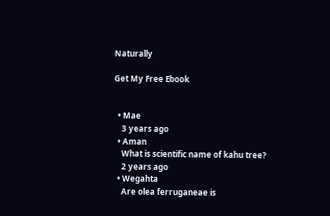Naturally

Get My Free Ebook


  • Mae
    3 years ago
  • Aman
    What is scientific name of kahu tree?
    2 years ago
  • Wegahta
    Are olea ferruganeae is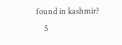found in kashmir?
    5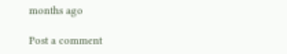months ago

Post a comment